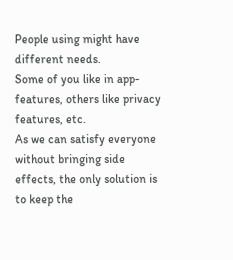People using might have different needs.
Some of you like in app-features, others like privacy features, etc.
As we can satisfy everyone without bringing side effects, the only solution is to keep the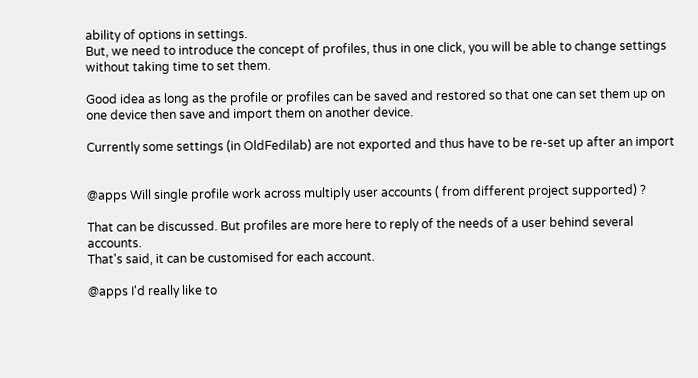ability of options in settings.
But, we need to introduce the concept of profiles, thus in one click, you will be able to change settings without taking time to set them.

Good idea as long as the profile or profiles can be saved and restored so that one can set them up on one device then save and import them on another device.

Currently some settings (in OldFedilab) are not exported and thus have to be re-set up after an import


@apps Will single profile work across multiply user accounts ( from different project supported) ?

That can be discussed. But profiles are more here to reply of the needs of a user behind several accounts.
That's said, it can be customised for each account.

@apps I'd really like to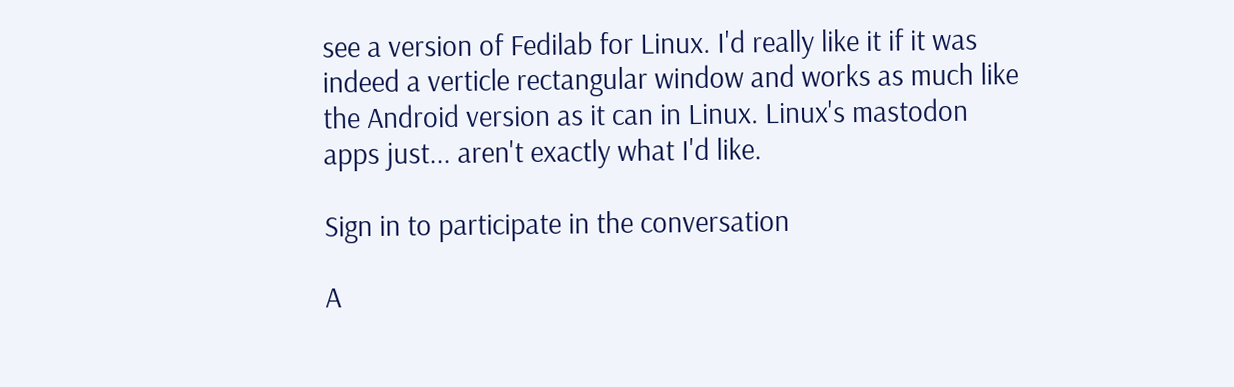see a version of Fedilab for Linux. I'd really like it if it was indeed a verticle rectangular window and works as much like the Android version as it can in Linux. Linux's mastodon apps just... aren't exactly what I'd like.

Sign in to participate in the conversation

A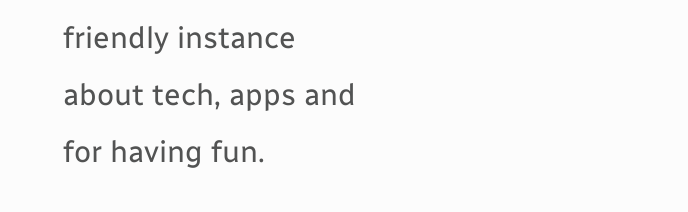friendly instance about tech, apps and for having fun.